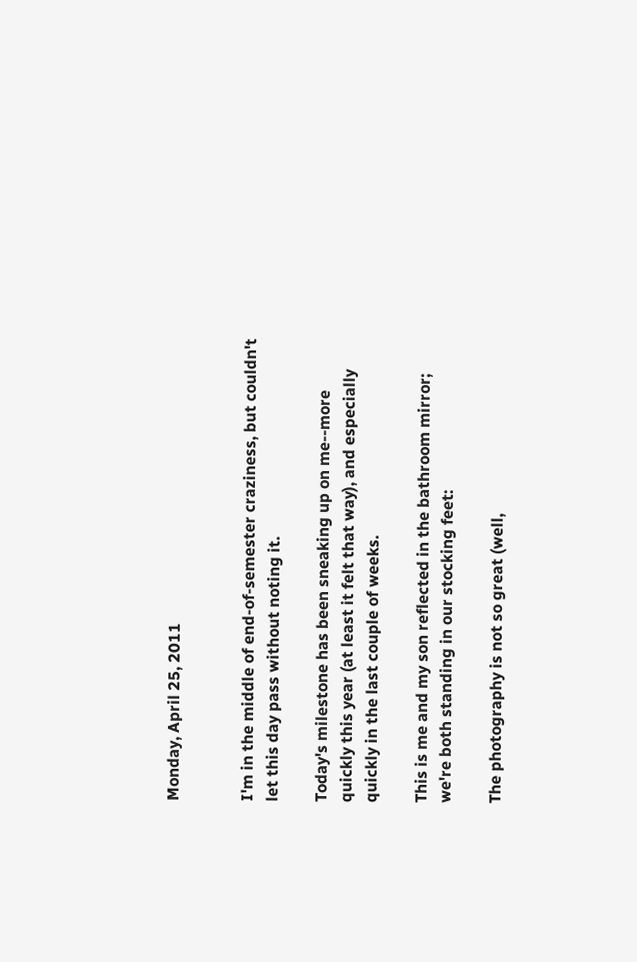Monday, April 25, 2011


I'm in the middle of end-of-semester craziness, but couldn't let this day pass without noting it.

Today's milestone has been sneaking up on me--more quickly this year (at least it felt that way), and especially quickly in the last couple of weeks.

This is me and my son reflected in the bathroom mirror; we're both standing in our stocking feet:

The photography is not so great (well,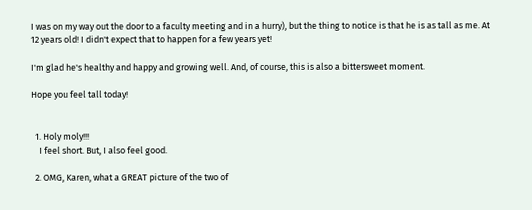I was on my way out the door to a faculty meeting and in a hurry), but the thing to notice is that he is as tall as me. At 12 years old! I didn't expect that to happen for a few years yet!

I'm glad he's healthy and happy and growing well. And, of course, this is also a bittersweet moment.

Hope you feel tall today!


  1. Holy moly!!!
    I feel short. But, I also feel good.

  2. OMG, Karen, what a GREAT picture of the two of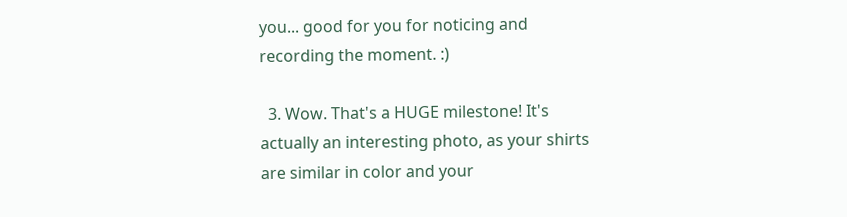you... good for you for noticing and recording the moment. :)

  3. Wow. That's a HUGE milestone! It's actually an interesting photo, as your shirts are similar in color and your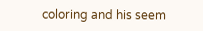coloring and his seem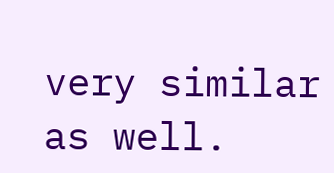very similar as well.